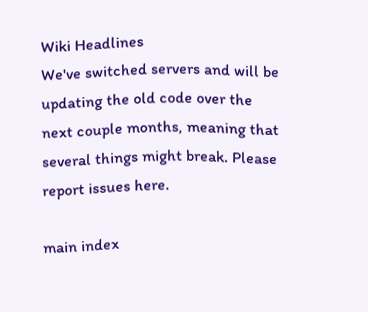Wiki Headlines
We've switched servers and will be updating the old code over the next couple months, meaning that several things might break. Please report issues here.

main index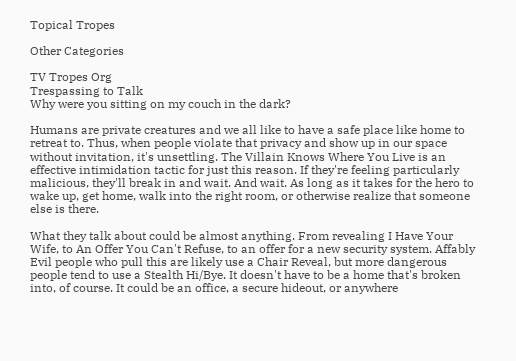Topical Tropes

Other Categories

TV Tropes Org
Trespassing to Talk
Why were you sitting on my couch in the dark?

Humans are private creatures and we all like to have a safe place like home to retreat to. Thus, when people violate that privacy and show up in our space without invitation, it's unsettling. The Villain Knows Where You Live is an effective intimidation tactic for just this reason. If they're feeling particularly malicious, they'll break in and wait. And wait. As long as it takes for the hero to wake up, get home, walk into the right room, or otherwise realize that someone else is there.

What they talk about could be almost anything. From revealing I Have Your Wife, to An Offer You Can't Refuse, to an offer for a new security system. Affably Evil people who pull this are likely use a Chair Reveal, but more dangerous people tend to use a Stealth Hi/Bye. It doesn't have to be a home that's broken into, of course. It could be an office, a secure hideout, or anywhere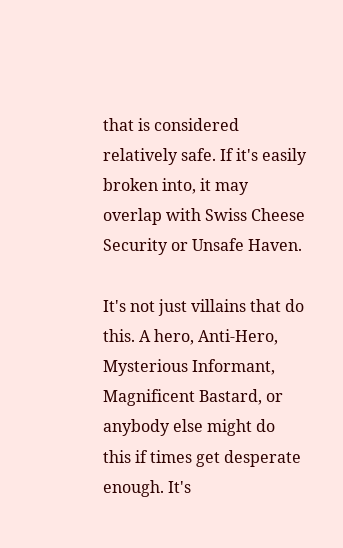that is considered relatively safe. If it's easily broken into, it may overlap with Swiss Cheese Security or Unsafe Haven.

It's not just villains that do this. A hero, Anti-Hero, Mysterious Informant, Magnificent Bastard, or anybody else might do this if times get desperate enough. It's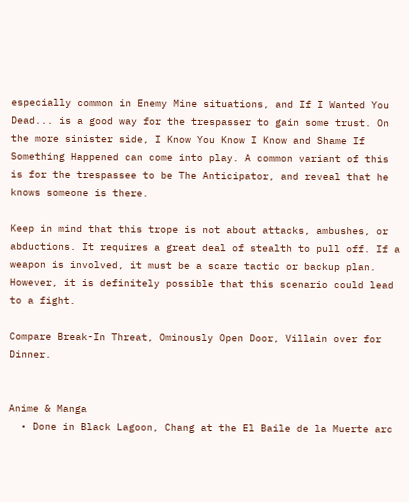especially common in Enemy Mine situations, and If I Wanted You Dead... is a good way for the trespasser to gain some trust. On the more sinister side, I Know You Know I Know and Shame If Something Happened can come into play. A common variant of this is for the trespassee to be The Anticipator, and reveal that he knows someone is there.

Keep in mind that this trope is not about attacks, ambushes, or abductions. It requires a great deal of stealth to pull off. If a weapon is involved, it must be a scare tactic or backup plan. However, it is definitely possible that this scenario could lead to a fight.

Compare Break-In Threat, Ominously Open Door, Villain over for Dinner.


Anime & Manga
  • Done in Black Lagoon, Chang at the El Baile de la Muerte arc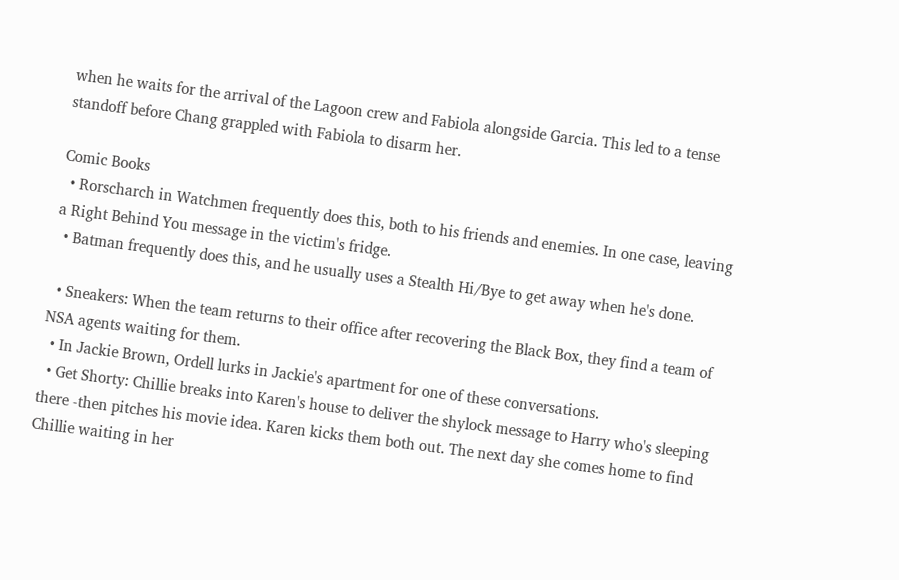when he waits for the arrival of the Lagoon crew and Fabiola alongside Garcia. This led to a tense standoff before Chang grappled with Fabiola to disarm her.

Comic Books
  • Rorscharch in Watchmen frequently does this, both to his friends and enemies. In one case, leaving a Right Behind You message in the victim's fridge.
  • Batman frequently does this, and he usually uses a Stealth Hi/Bye to get away when he's done.

  • Sneakers: When the team returns to their office after recovering the Black Box, they find a team of NSA agents waiting for them.
  • In Jackie Brown, Ordell lurks in Jackie's apartment for one of these conversations.
  • Get Shorty: Chillie breaks into Karen's house to deliver the shylock message to Harry who's sleeping there -then pitches his movie idea. Karen kicks them both out. The next day she comes home to find Chillie waiting in her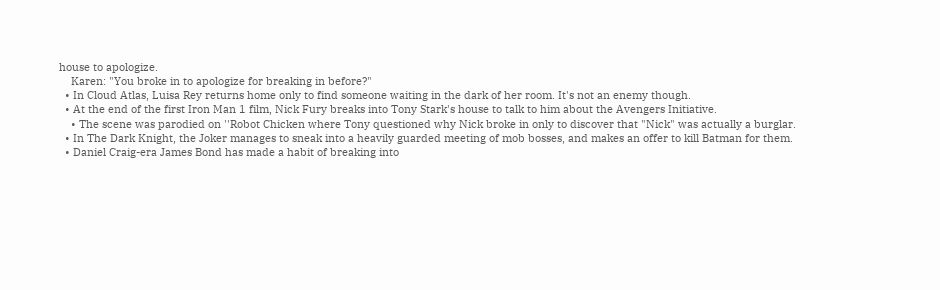house to apologize.
    Karen: "You broke in to apologize for breaking in before?"
  • In Cloud Atlas, Luisa Rey returns home only to find someone waiting in the dark of her room. It's not an enemy though.
  • At the end of the first Iron Man 1 film, Nick Fury breaks into Tony Stark's house to talk to him about the Avengers Initiative.
    • The scene was parodied on ''Robot Chicken where Tony questioned why Nick broke in only to discover that "Nick" was actually a burglar.
  • In The Dark Knight, the Joker manages to sneak into a heavily guarded meeting of mob bosses, and makes an offer to kill Batman for them.
  • Daniel Craig-era James Bond has made a habit of breaking into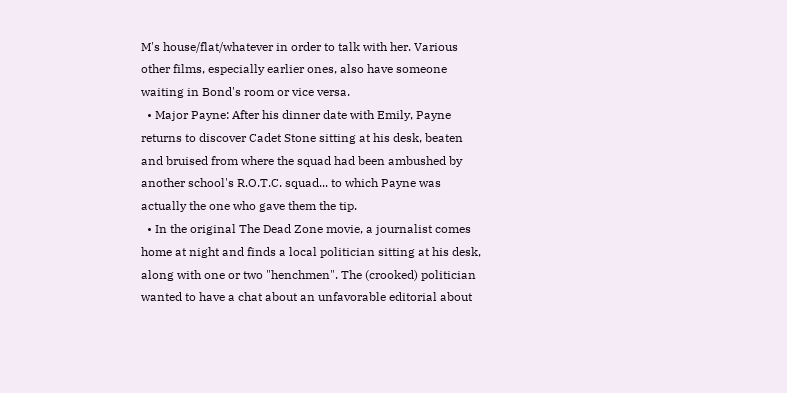M's house/flat/whatever in order to talk with her. Various other films, especially earlier ones, also have someone waiting in Bond's room or vice versa.
  • Major Payne: After his dinner date with Emily, Payne returns to discover Cadet Stone sitting at his desk, beaten and bruised from where the squad had been ambushed by another school's R.O.T.C. squad... to which Payne was actually the one who gave them the tip.
  • In the original The Dead Zone movie, a journalist comes home at night and finds a local politician sitting at his desk, along with one or two "henchmen". The (crooked) politician wanted to have a chat about an unfavorable editorial about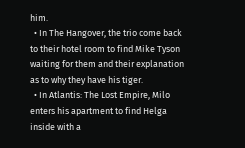him.
  • In The Hangover, the trio come back to their hotel room to find Mike Tyson waiting for them and their explanation as to why they have his tiger.
  • In Atlantis: The Lost Empire, Milo enters his apartment to find Helga inside with a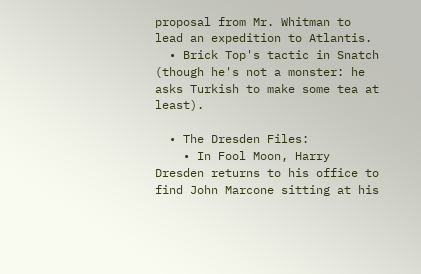proposal from Mr. Whitman to lead an expedition to Atlantis.
  • Brick Top's tactic in Snatch (though he's not a monster: he asks Turkish to make some tea at least).

  • The Dresden Files:
    • In Fool Moon, Harry Dresden returns to his office to find John Marcone sitting at his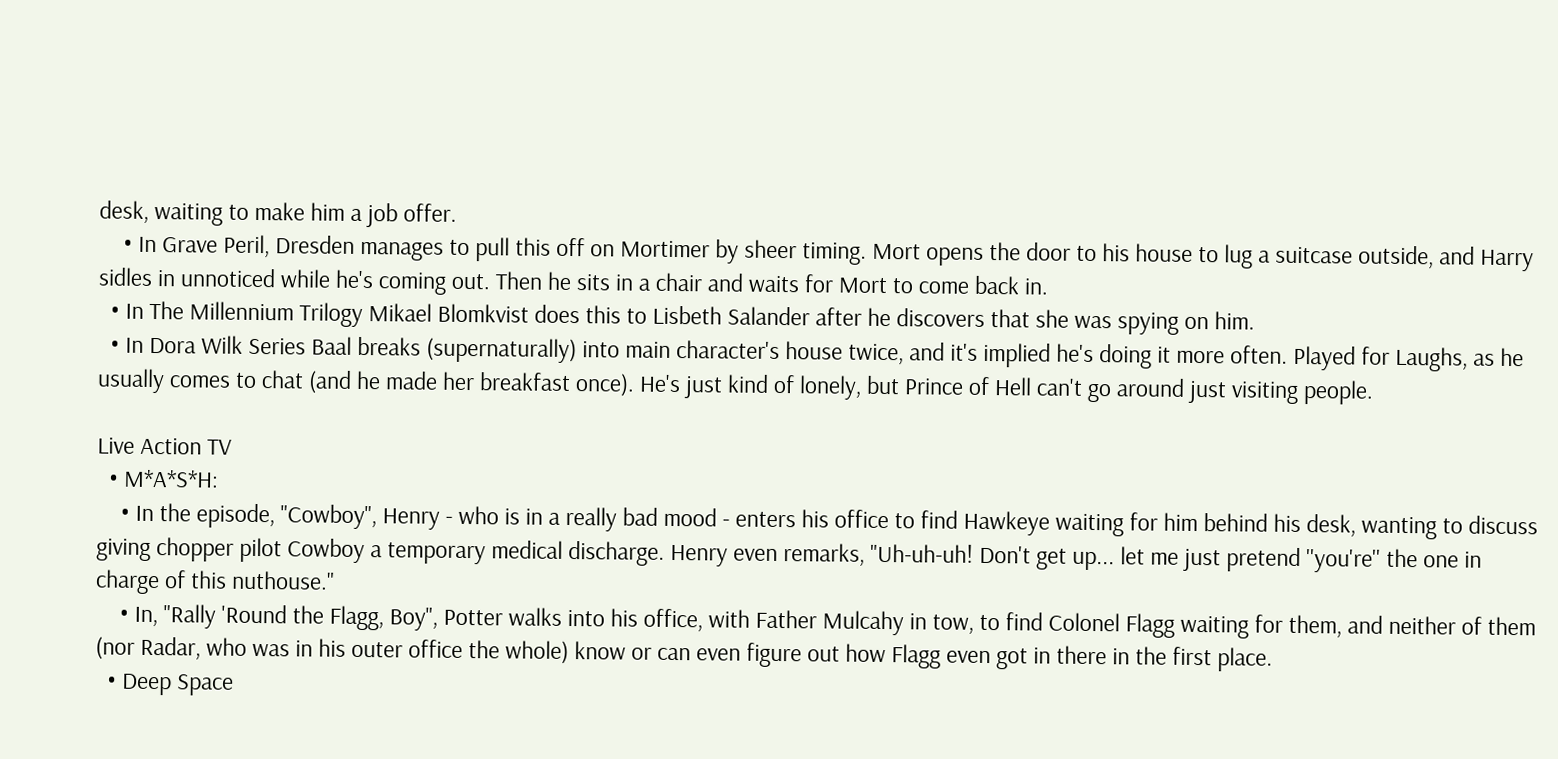desk, waiting to make him a job offer.
    • In Grave Peril, Dresden manages to pull this off on Mortimer by sheer timing. Mort opens the door to his house to lug a suitcase outside, and Harry sidles in unnoticed while he's coming out. Then he sits in a chair and waits for Mort to come back in.
  • In The Millennium Trilogy Mikael Blomkvist does this to Lisbeth Salander after he discovers that she was spying on him.
  • In Dora Wilk Series Baal breaks (supernaturally) into main character's house twice, and it's implied he's doing it more often. Played for Laughs, as he usually comes to chat (and he made her breakfast once). He's just kind of lonely, but Prince of Hell can't go around just visiting people.

Live Action TV
  • M*A*S*H:
    • In the episode, "Cowboy", Henry - who is in a really bad mood - enters his office to find Hawkeye waiting for him behind his desk, wanting to discuss giving chopper pilot Cowboy a temporary medical discharge. Henry even remarks, "Uh-uh-uh! Don't get up... let me just pretend ''you're'' the one in charge of this nuthouse."
    • In, "Rally 'Round the Flagg, Boy", Potter walks into his office, with Father Mulcahy in tow, to find Colonel Flagg waiting for them, and neither of them (nor Radar, who was in his outer office the whole) know or can even figure out how Flagg even got in there in the first place.
  • Deep Space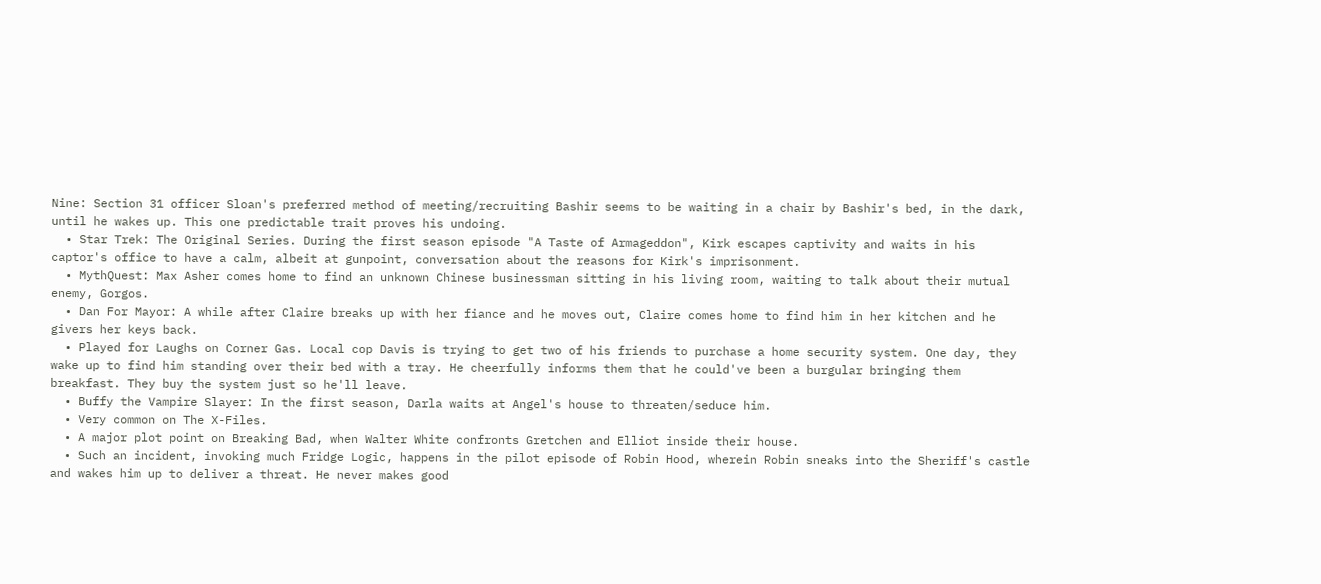Nine: Section 31 officer Sloan's preferred method of meeting/recruiting Bashir seems to be waiting in a chair by Bashir's bed, in the dark, until he wakes up. This one predictable trait proves his undoing.
  • Star Trek: The Original Series. During the first season episode "A Taste of Armageddon", Kirk escapes captivity and waits in his captor's office to have a calm, albeit at gunpoint, conversation about the reasons for Kirk's imprisonment.
  • MythQuest: Max Asher comes home to find an unknown Chinese businessman sitting in his living room, waiting to talk about their mutual enemy, Gorgos.
  • Dan For Mayor: A while after Claire breaks up with her fiance and he moves out, Claire comes home to find him in her kitchen and he givers her keys back.
  • Played for Laughs on Corner Gas. Local cop Davis is trying to get two of his friends to purchase a home security system. One day, they wake up to find him standing over their bed with a tray. He cheerfully informs them that he could've been a burgular bringing them breakfast. They buy the system just so he'll leave.
  • Buffy the Vampire Slayer: In the first season, Darla waits at Angel's house to threaten/seduce him.
  • Very common on The X-Files.
  • A major plot point on Breaking Bad, when Walter White confronts Gretchen and Elliot inside their house.
  • Such an incident, invoking much Fridge Logic, happens in the pilot episode of Robin Hood, wherein Robin sneaks into the Sheriff's castle and wakes him up to deliver a threat. He never makes good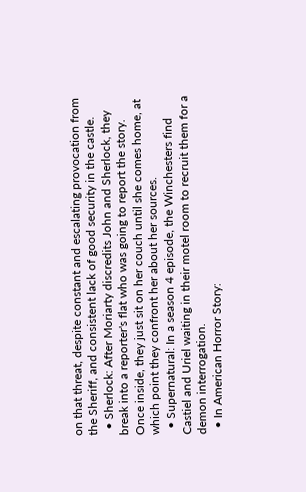on that threat, despite constant and escalating provocation from the Sheriff, and consistent lack of good security in the castle.
  • Sherlock: After Moriarty discredits John and Sherlock, they break into a reporter's flat who was going to report the story. Once inside, they just sit on her couch until she comes home, at which point they confront her about her sources.
  • Supernatural: In a season 4 episode, the Winchesters find Castiel and Uriel waiting in their motel room to recruit them for a demon interrogation.
  • In American Horror Story: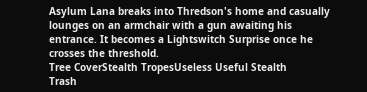Asylum Lana breaks into Thredson's home and casually lounges on an armchair with a gun awaiting his entrance. It becomes a Lightswitch Surprise once he crosses the threshold.
Tree CoverStealth TropesUseless Useful Stealth
Trash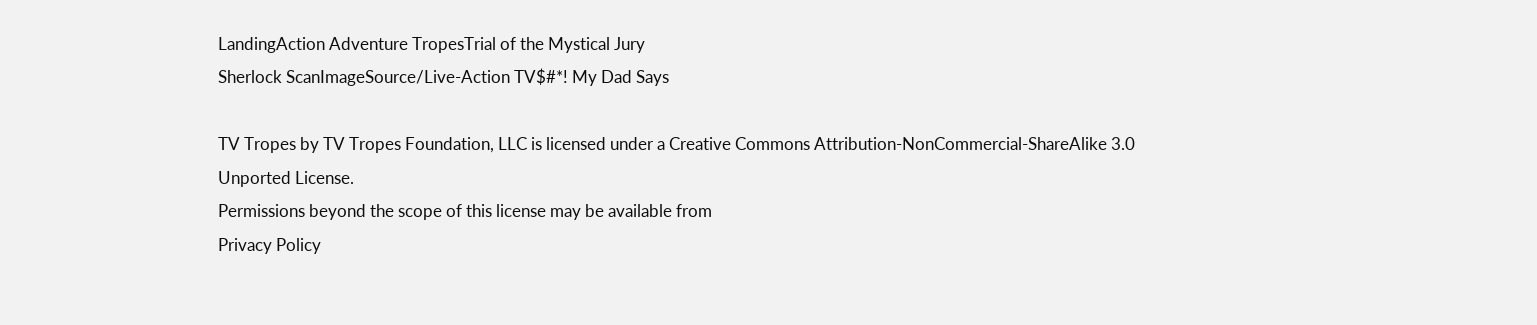LandingAction Adventure TropesTrial of the Mystical Jury
Sherlock ScanImageSource/Live-Action TV$#*! My Dad Says

TV Tropes by TV Tropes Foundation, LLC is licensed under a Creative Commons Attribution-NonCommercial-ShareAlike 3.0 Unported License.
Permissions beyond the scope of this license may be available from
Privacy Policy